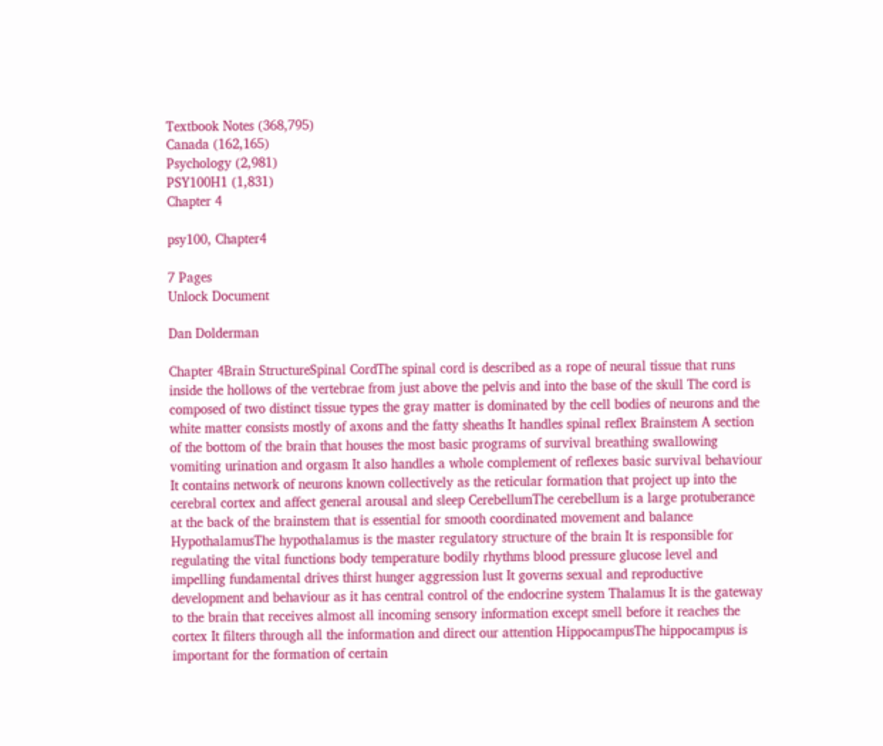Textbook Notes (368,795)
Canada (162,165)
Psychology (2,981)
PSY100H1 (1,831)
Chapter 4

psy100, Chapter4

7 Pages
Unlock Document

Dan Dolderman

Chapter 4Brain StructureSpinal CordThe spinal cord is described as a rope of neural tissue that runs inside the hollows of the vertebrae from just above the pelvis and into the base of the skull The cord is composed of two distinct tissue types the gray matter is dominated by the cell bodies of neurons and the white matter consists mostly of axons and the fatty sheaths It handles spinal reflex Brainstem A section of the bottom of the brain that houses the most basic programs of survival breathing swallowing vomiting urination and orgasm It also handles a whole complement of reflexes basic survival behaviour It contains network of neurons known collectively as the reticular formation that project up into the cerebral cortex and affect general arousal and sleep CerebellumThe cerebellum is a large protuberance at the back of the brainstem that is essential for smooth coordinated movement and balance HypothalamusThe hypothalamus is the master regulatory structure of the brain It is responsible for regulating the vital functions body temperature bodily rhythms blood pressure glucose level and impelling fundamental drives thirst hunger aggression lust It governs sexual and reproductive development and behaviour as it has central control of the endocrine system Thalamus It is the gateway to the brain that receives almost all incoming sensory information except smell before it reaches the cortex It filters through all the information and direct our attention HippocampusThe hippocampus is important for the formation of certain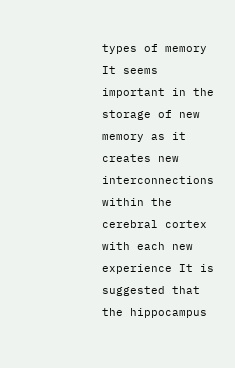types of memory It seems important in the storage of new memory as it creates new interconnections within the cerebral cortex with each new experience It is suggested that the hippocampus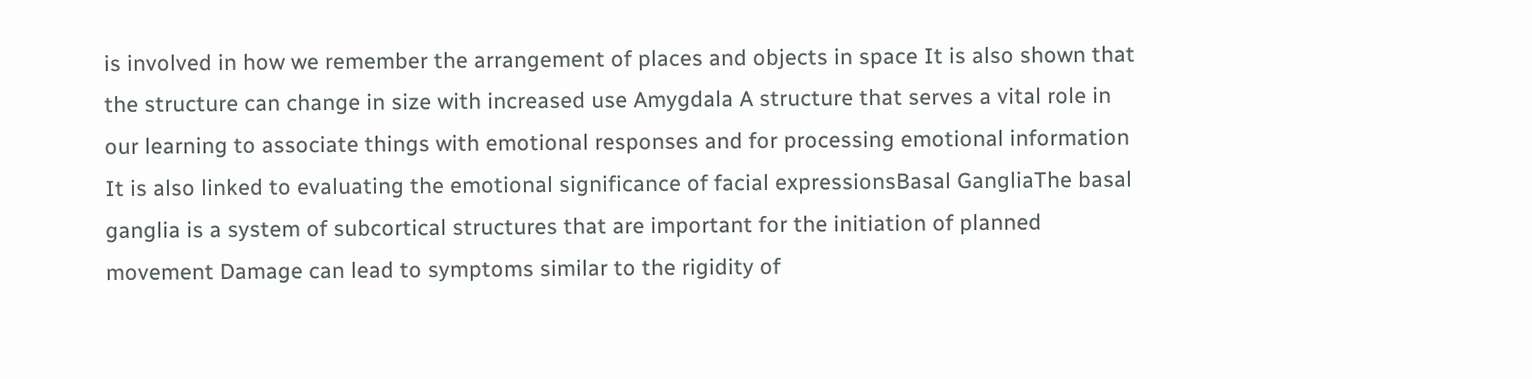is involved in how we remember the arrangement of places and objects in space It is also shown that the structure can change in size with increased use Amygdala A structure that serves a vital role in our learning to associate things with emotional responses and for processing emotional information It is also linked to evaluating the emotional significance of facial expressionsBasal GangliaThe basal ganglia is a system of subcortical structures that are important for the initiation of planned movement Damage can lead to symptoms similar to the rigidity of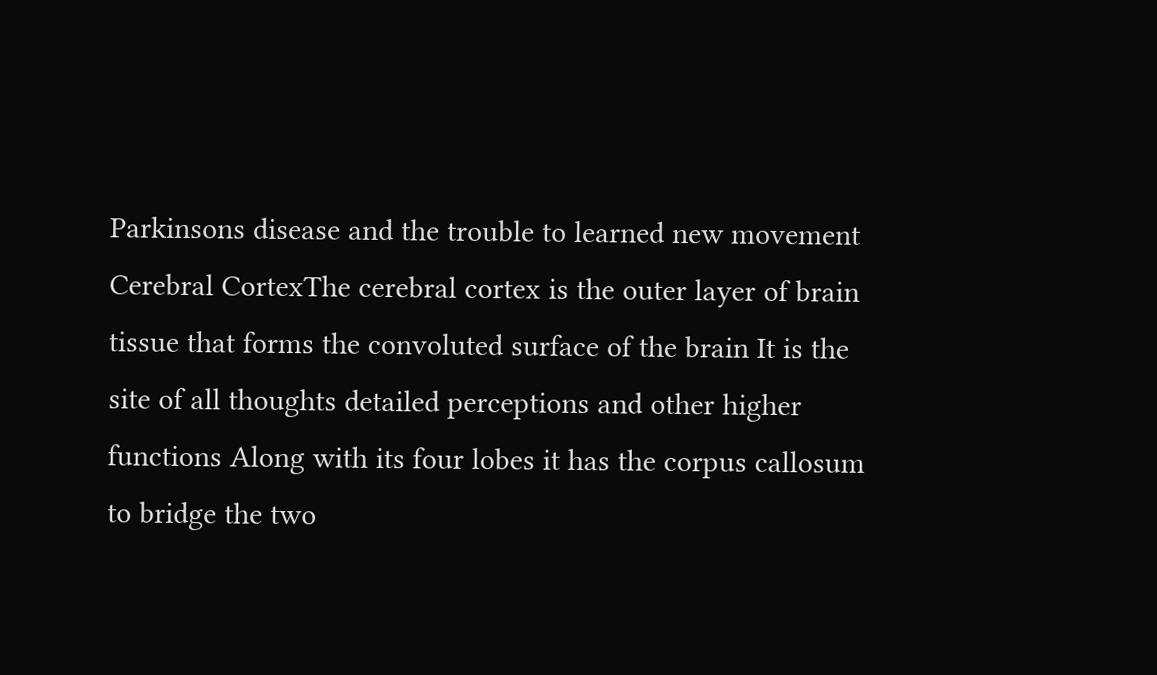Parkinsons disease and the trouble to learned new movement Cerebral CortexThe cerebral cortex is the outer layer of brain tissue that forms the convoluted surface of the brain It is the site of all thoughts detailed perceptions and other higher functions Along with its four lobes it has the corpus callosum to bridge the two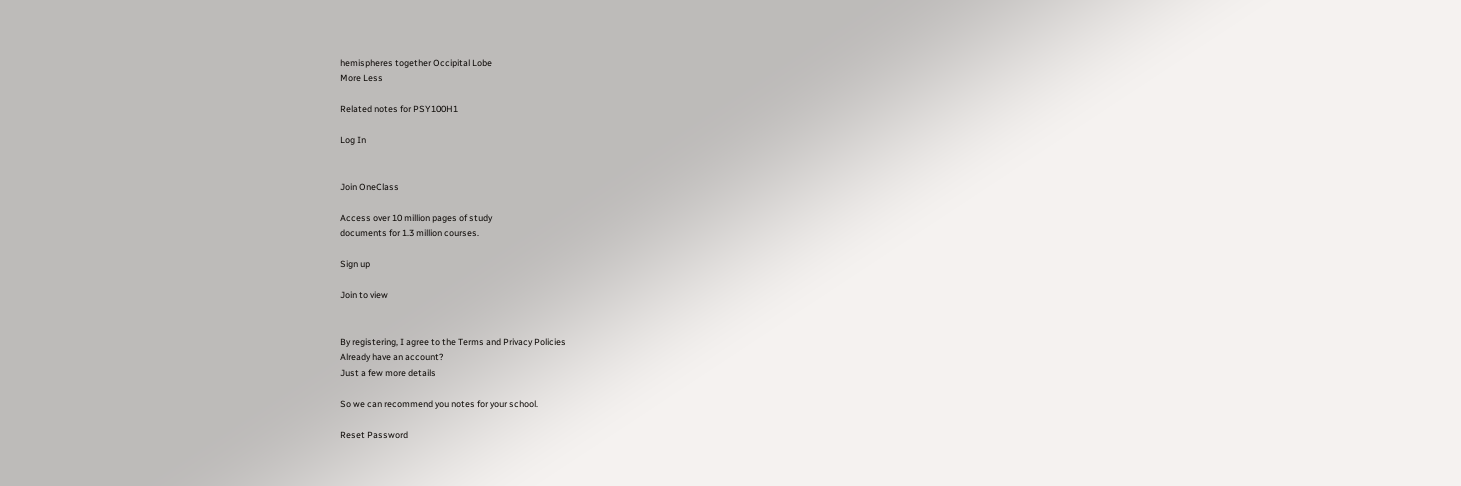hemispheres together Occipital Lobe
More Less

Related notes for PSY100H1

Log In


Join OneClass

Access over 10 million pages of study
documents for 1.3 million courses.

Sign up

Join to view


By registering, I agree to the Terms and Privacy Policies
Already have an account?
Just a few more details

So we can recommend you notes for your school.

Reset Password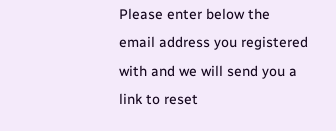Please enter below the email address you registered with and we will send you a link to reset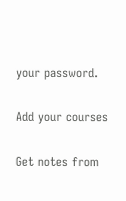your password.

Add your courses

Get notes from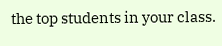the top students in your class.